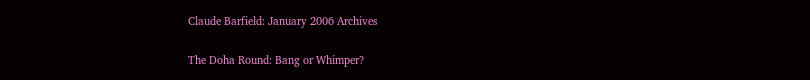Claude Barfield: January 2006 Archives

The Doha Round: Bang or Whimper?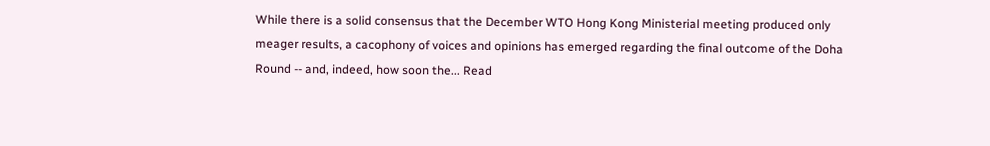While there is a solid consensus that the December WTO Hong Kong Ministerial meeting produced only meager results, a cacophony of voices and opinions has emerged regarding the final outcome of the Doha Round -- and, indeed, how soon the... Read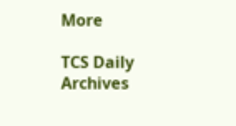More

TCS Daily Archives